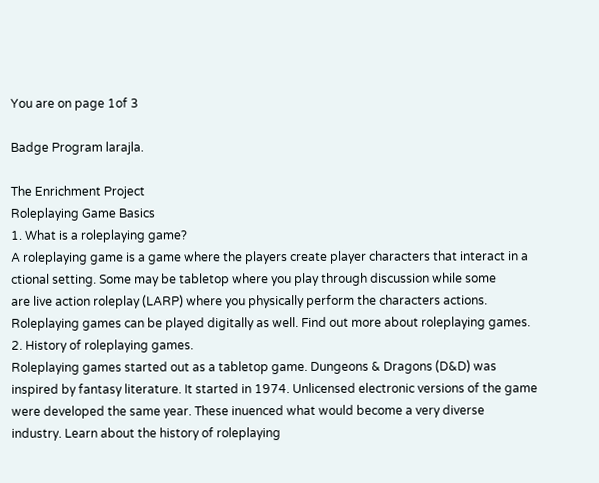You are on page 1of 3

Badge Program larajla.

The Enrichment Project
Roleplaying Game Basics
1. What is a roleplaying game?
A roleplaying game is a game where the players create player characters that interact in a
ctional setting. Some may be tabletop where you play through discussion while some
are live action roleplay (LARP) where you physically perform the characters actions.
Roleplaying games can be played digitally as well. Find out more about roleplaying games.
2. History of roleplaying games.
Roleplaying games started out as a tabletop game. Dungeons & Dragons (D&D) was
inspired by fantasy literature. It started in 1974. Unlicensed electronic versions of the game
were developed the same year. These inuenced what would become a very diverse
industry. Learn about the history of roleplaying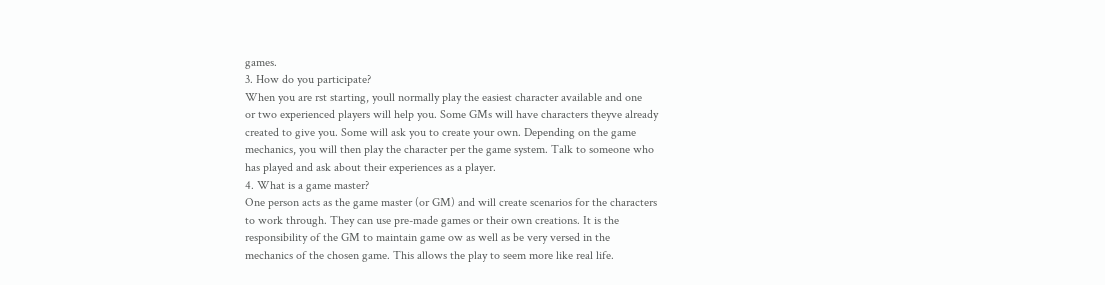games.
3. How do you participate?
When you are rst starting, youll normally play the easiest character available and one
or two experienced players will help you. Some GMs will have characters theyve already
created to give you. Some will ask you to create your own. Depending on the game
mechanics, you will then play the character per the game system. Talk to someone who
has played and ask about their experiences as a player.
4. What is a game master?
One person acts as the game master (or GM) and will create scenarios for the characters
to work through. They can use pre-made games or their own creations. It is the
responsibility of the GM to maintain game ow as well as be very versed in the
mechanics of the chosen game. This allows the play to seem more like real life.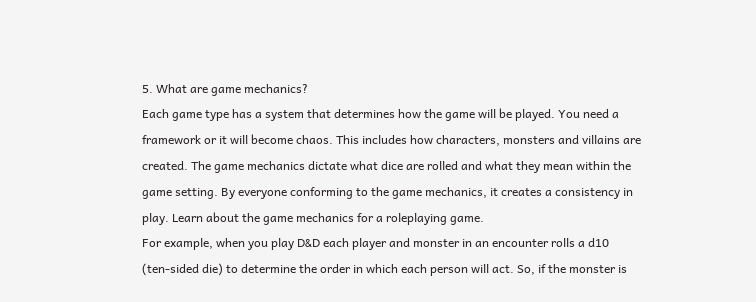5. What are game mechanics?
Each game type has a system that determines how the game will be played. You need a
framework or it will become chaos. This includes how characters, monsters and villains are
created. The game mechanics dictate what dice are rolled and what they mean within the
game setting. By everyone conforming to the game mechanics, it creates a consistency in
play. Learn about the game mechanics for a roleplaying game.
For example, when you play D&D each player and monster in an encounter rolls a d10
(ten-sided die) to determine the order in which each person will act. So, if the monster is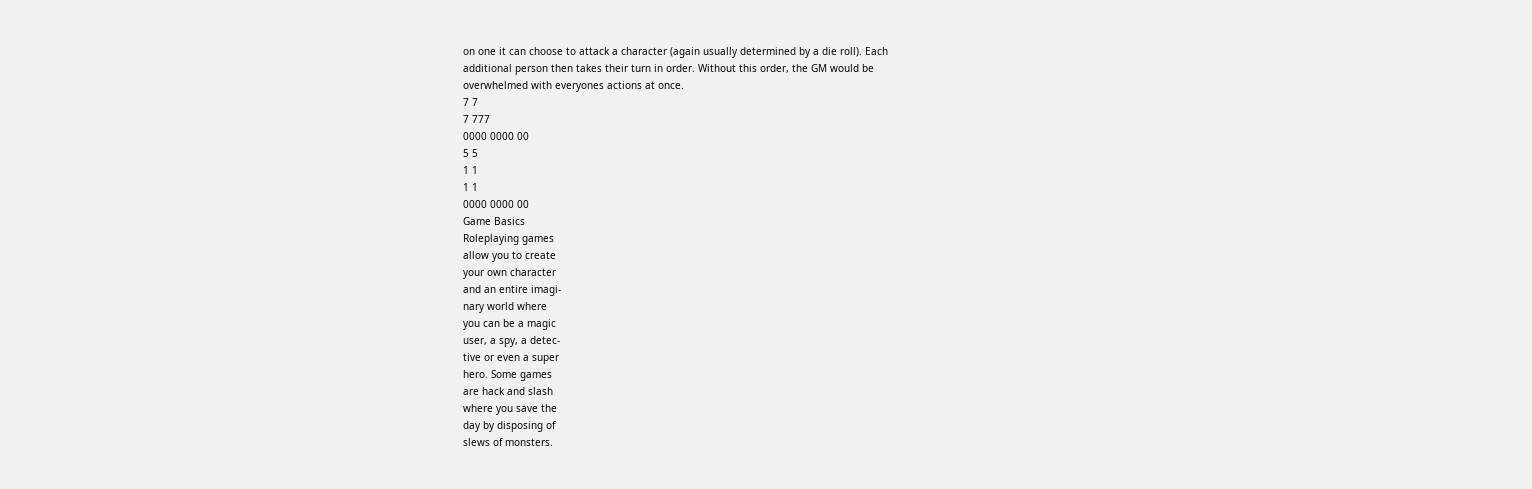on one it can choose to attack a character (again usually determined by a die roll). Each
additional person then takes their turn in order. Without this order, the GM would be
overwhelmed with everyones actions at once.
7 7
7 777
0000 0000 00
5 5
1 1
1 1
0000 0000 00
Game Basics
Roleplaying games
allow you to create
your own character
and an entire imagi-
nary world where
you can be a magic
user, a spy, a detec-
tive or even a super
hero. Some games
are hack and slash
where you save the
day by disposing of
slews of monsters.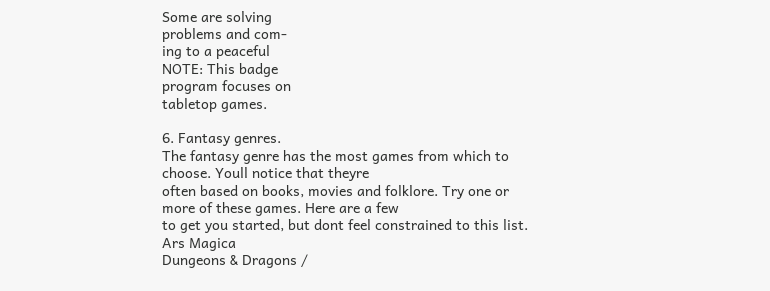Some are solving
problems and com-
ing to a peaceful
NOTE: This badge
program focuses on
tabletop games.

6. Fantasy genres.
The fantasy genre has the most games from which to choose. Youll notice that theyre
often based on books, movies and folklore. Try one or more of these games. Here are a few
to get you started, but dont feel constrained to this list.
Ars Magica
Dungeons & Dragons /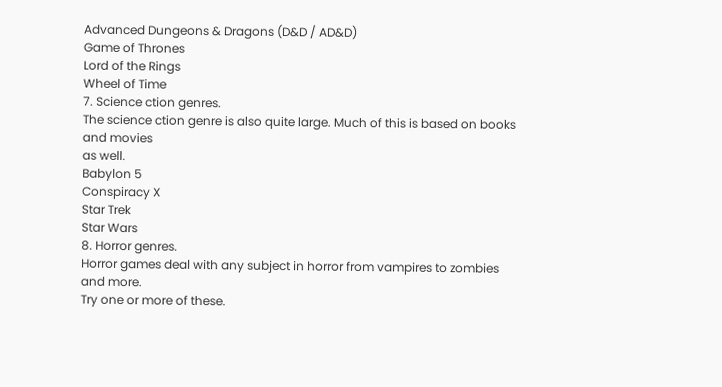Advanced Dungeons & Dragons (D&D / AD&D)
Game of Thrones
Lord of the Rings
Wheel of Time
7. Science ction genres.
The science ction genre is also quite large. Much of this is based on books and movies
as well.
Babylon 5
Conspiracy X
Star Trek
Star Wars
8. Horror genres.
Horror games deal with any subject in horror from vampires to zombies and more.
Try one or more of these.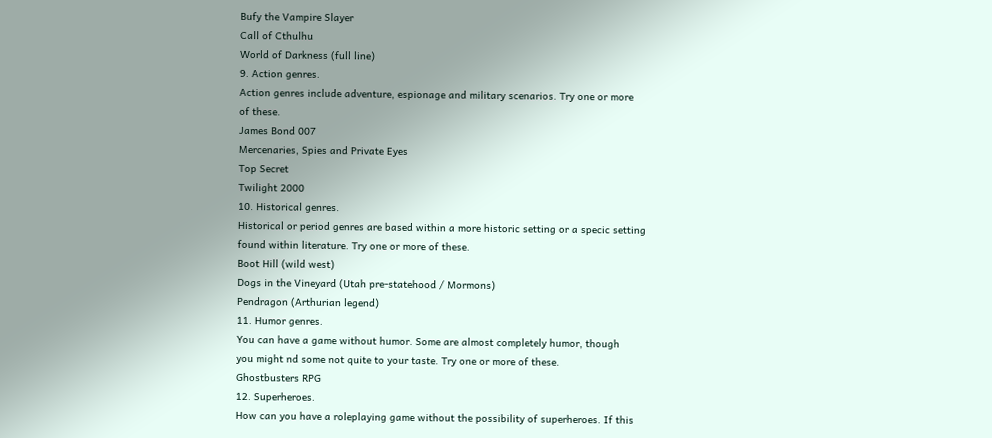Bufy the Vampire Slayer
Call of Cthulhu
World of Darkness (full line)
9. Action genres.
Action genres include adventure, espionage and military scenarios. Try one or more
of these.
James Bond 007
Mercenaries, Spies and Private Eyes
Top Secret
Twilight 2000
10. Historical genres.
Historical or period genres are based within a more historic setting or a specic setting
found within literature. Try one or more of these.
Boot Hill (wild west)
Dogs in the Vineyard (Utah pre-statehood / Mormons)
Pendragon (Arthurian legend)
11. Humor genres.
You can have a game without humor. Some are almost completely humor, though
you might nd some not quite to your taste. Try one or more of these.
Ghostbusters RPG
12. Superheroes.
How can you have a roleplaying game without the possibility of superheroes. If this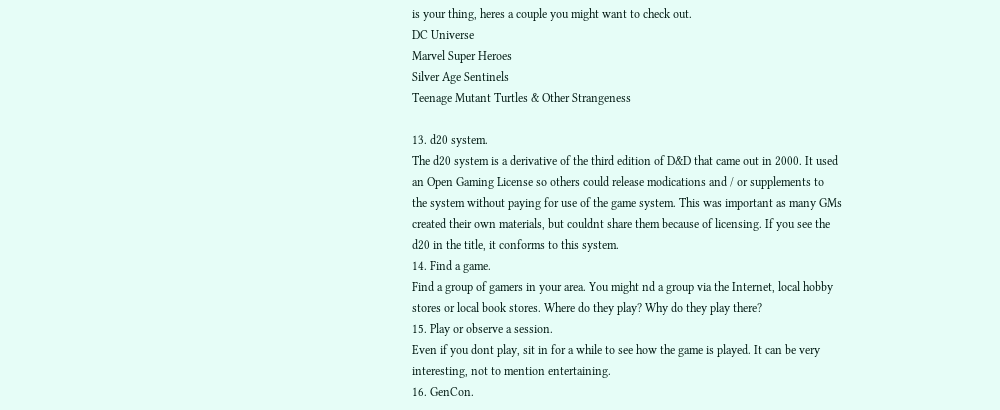is your thing, heres a couple you might want to check out.
DC Universe
Marvel Super Heroes
Silver Age Sentinels
Teenage Mutant Turtles & Other Strangeness

13. d20 system.
The d20 system is a derivative of the third edition of D&D that came out in 2000. It used
an Open Gaming License so others could release modications and / or supplements to
the system without paying for use of the game system. This was important as many GMs
created their own materials, but couldnt share them because of licensing. If you see the
d20 in the title, it conforms to this system.
14. Find a game.
Find a group of gamers in your area. You might nd a group via the Internet, local hobby
stores or local book stores. Where do they play? Why do they play there?
15. Play or observe a session.
Even if you dont play, sit in for a while to see how the game is played. It can be very
interesting, not to mention entertaining.
16. GenCon.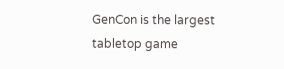GenCon is the largest tabletop game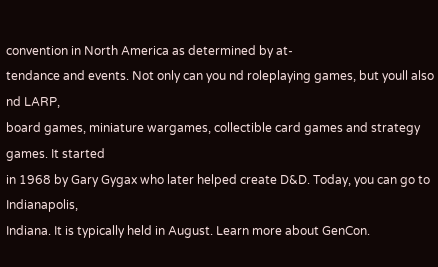convention in North America as determined by at-
tendance and events. Not only can you nd roleplaying games, but youll also nd LARP,
board games, miniature wargames, collectible card games and strategy games. It started
in 1968 by Gary Gygax who later helped create D&D. Today, you can go to Indianapolis,
Indiana. It is typically held in August. Learn more about GenCon.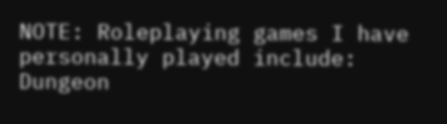NOTE: Roleplaying games I have personally played include:
Dungeon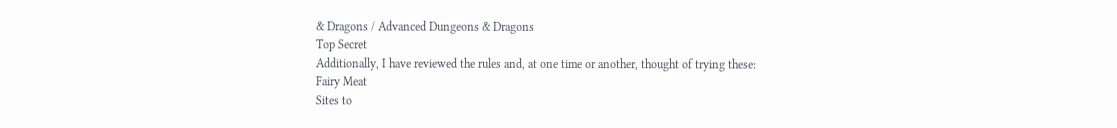& Dragons / Advanced Dungeons & Dragons
Top Secret
Additionally, I have reviewed the rules and, at one time or another, thought of trying these:
Fairy Meat
Sites to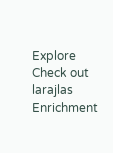Explore
Check out larajlas Enrichment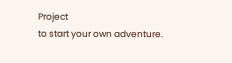Project
to start your own adventure.